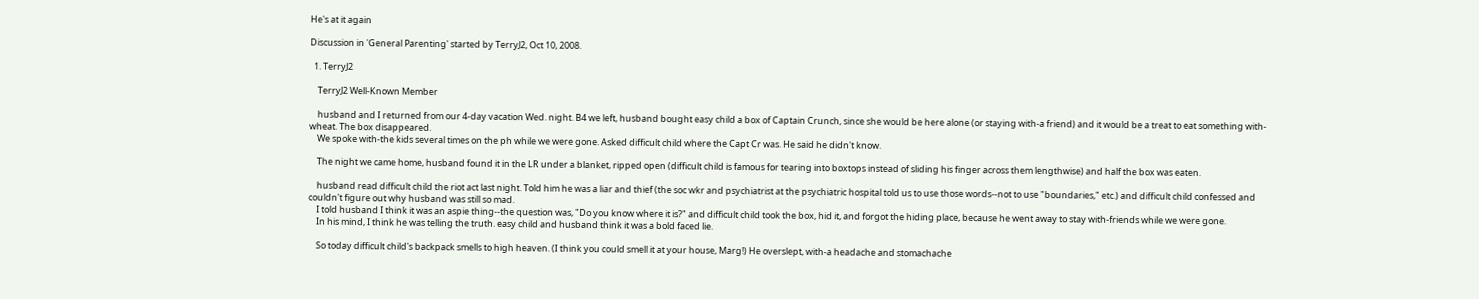He's at it again

Discussion in 'General Parenting' started by TerryJ2, Oct 10, 2008.

  1. TerryJ2

    TerryJ2 Well-Known Member

    husband and I returned from our 4-day vacation Wed. night. B4 we left, husband bought easy child a box of Captain Crunch, since she would be here alone (or staying with-a friend) and it would be a treat to eat something with-wheat. The box disappeared.
    We spoke with-the kids several times on the ph while we were gone. Asked difficult child where the Capt Cr was. He said he didn't know.

    The night we came home, husband found it in the LR under a blanket, ripped open (difficult child is famous for tearing into boxtops instead of sliding his finger across them lengthwise) and half the box was eaten.

    husband read difficult child the riot act last night. Told him he was a liar and thief (the soc wkr and psychiatrist at the psychiatric hospital told us to use those words--not to use "boundaries," etc.) and difficult child confessed and couldn't figure out why husband was still so mad.
    I told husband I think it was an aspie thing--the question was, "Do you know where it is?" and difficult child took the box, hid it, and forgot the hiding place, because he went away to stay with-friends while we were gone.
    In his mind, I think he was telling the truth. easy child and husband think it was a bold faced lie.

    So today difficult child's backpack smells to high heaven. (I think you could smell it at your house, Marg!) He overslept, with-a headache and stomachache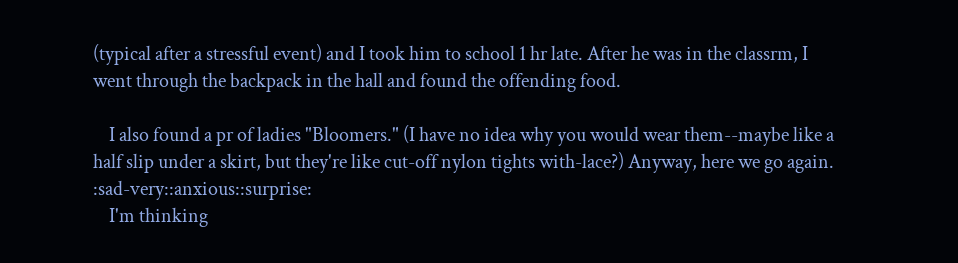(typical after a stressful event) and I took him to school 1 hr late. After he was in the classrm, I went through the backpack in the hall and found the offending food.

    I also found a pr of ladies "Bloomers." (I have no idea why you would wear them--maybe like a half slip under a skirt, but they're like cut-off nylon tights with-lace?) Anyway, here we go again. :sad-very::anxious::surprise:
    I'm thinking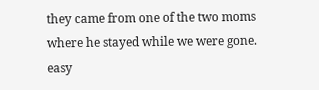they came from one of the two moms where he stayed while we were gone. easy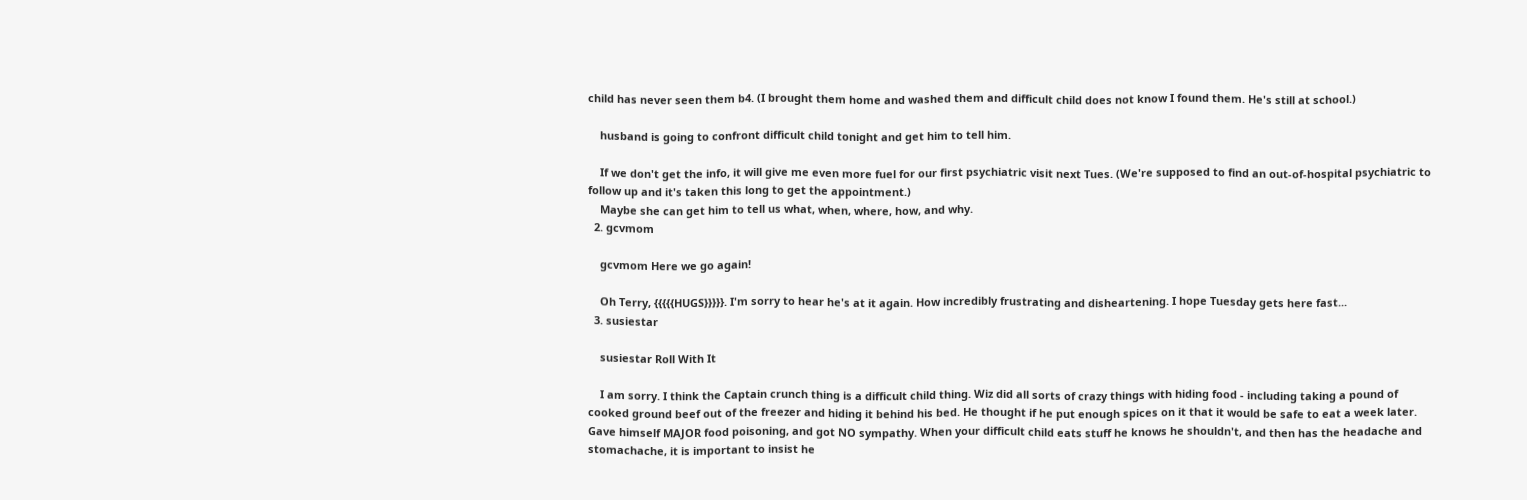child has never seen them b4. (I brought them home and washed them and difficult child does not know I found them. He's still at school.)

    husband is going to confront difficult child tonight and get him to tell him.

    If we don't get the info, it will give me even more fuel for our first psychiatric visit next Tues. (We're supposed to find an out-of-hospital psychiatric to follow up and it's taken this long to get the appointment.)
    Maybe she can get him to tell us what, when, where, how, and why.
  2. gcvmom

    gcvmom Here we go again!

    Oh Terry, {{{{{HUGS}}}}}. I'm sorry to hear he's at it again. How incredibly frustrating and disheartening. I hope Tuesday gets here fast...
  3. susiestar

    susiestar Roll With It

    I am sorry. I think the Captain crunch thing is a difficult child thing. Wiz did all sorts of crazy things with hiding food - including taking a pound of cooked ground beef out of the freezer and hiding it behind his bed. He thought if he put enough spices on it that it would be safe to eat a week later. Gave himself MAJOR food poisoning, and got NO sympathy. When your difficult child eats stuff he knows he shouldn't, and then has the headache and stomachache, it is important to insist he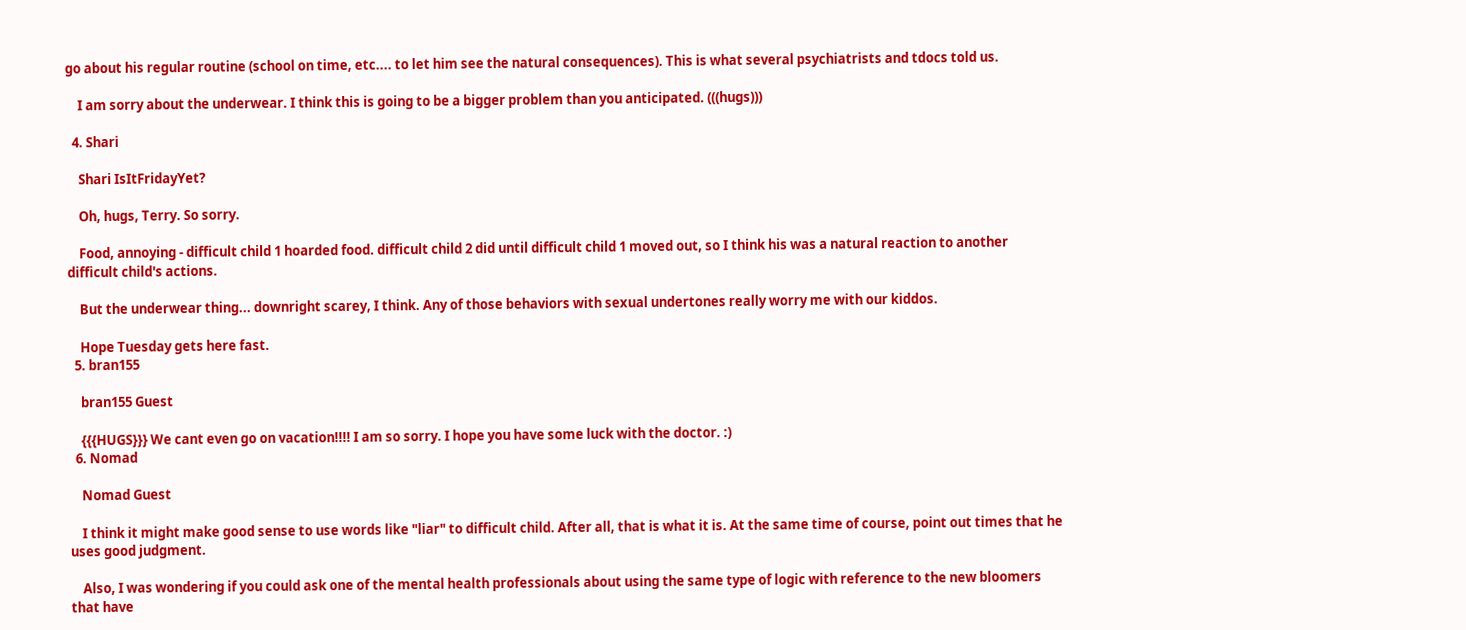go about his regular routine (school on time, etc.... to let him see the natural consequences). This is what several psychiatrists and tdocs told us.

    I am sorry about the underwear. I think this is going to be a bigger problem than you anticipated. (((hugs)))

  4. Shari

    Shari IsItFridayYet?

    Oh, hugs, Terry. So sorry.

    Food, annoying - difficult child 1 hoarded food. difficult child 2 did until difficult child 1 moved out, so I think his was a natural reaction to another difficult child's actions.

    But the underwear thing... downright scarey, I think. Any of those behaviors with sexual undertones really worry me with our kiddos.

    Hope Tuesday gets here fast.
  5. bran155

    bran155 Guest

    {{{HUGS}}} We cant even go on vacation!!!! I am so sorry. I hope you have some luck with the doctor. :)
  6. Nomad

    Nomad Guest

    I think it might make good sense to use words like "liar" to difficult child. After all, that is what it is. At the same time of course, point out times that he uses good judgment.

    Also, I was wondering if you could ask one of the mental health professionals about using the same type of logic with reference to the new bloomers that have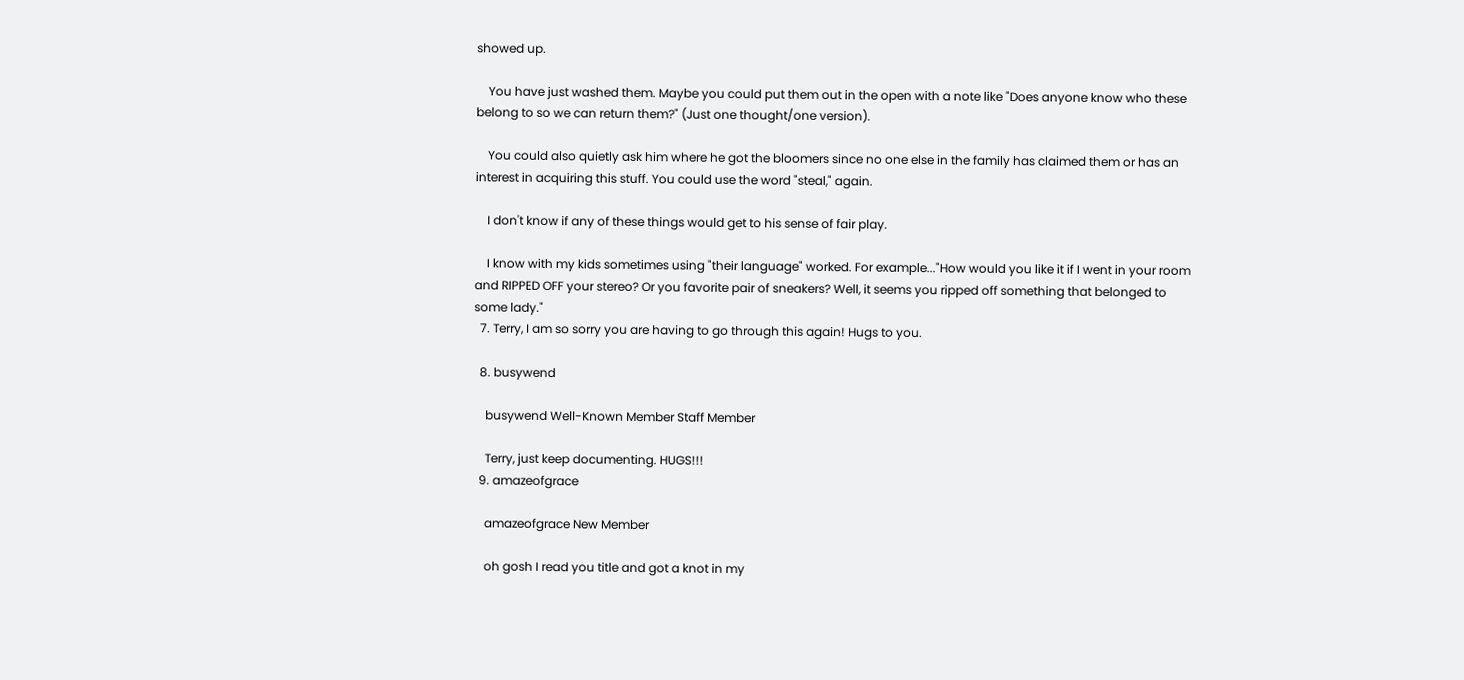showed up.

    You have just washed them. Maybe you could put them out in the open with a note like "Does anyone know who these belong to so we can return them?" (Just one thought/one version).

    You could also quietly ask him where he got the bloomers since no one else in the family has claimed them or has an interest in acquiring this stuff. You could use the word "steal," again.

    I don't know if any of these things would get to his sense of fair play.

    I know with my kids sometimes using "their language" worked. For example..."How would you like it if I went in your room and RIPPED OFF your stereo? Or you favorite pair of sneakers? Well, it seems you ripped off something that belonged to some lady."
  7. Terry, I am so sorry you are having to go through this again! Hugs to you.

  8. busywend

    busywend Well-Known Member Staff Member

    Terry, just keep documenting. HUGS!!!
  9. amazeofgrace

    amazeofgrace New Member

    oh gosh I read you title and got a knot in my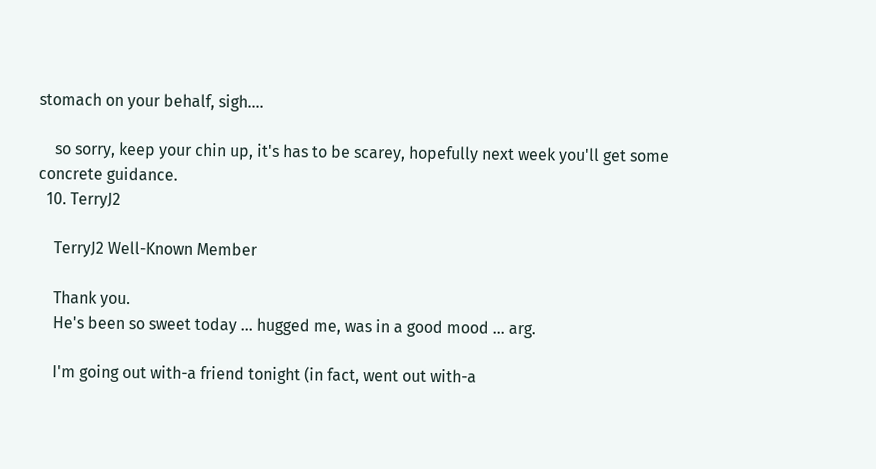stomach on your behalf, sigh....

    so sorry, keep your chin up, it's has to be scarey, hopefully next week you'll get some concrete guidance.
  10. TerryJ2

    TerryJ2 Well-Known Member

    Thank you.
    He's been so sweet today ... hugged me, was in a good mood ... arg.

    I'm going out with-a friend tonight (in fact, went out with-a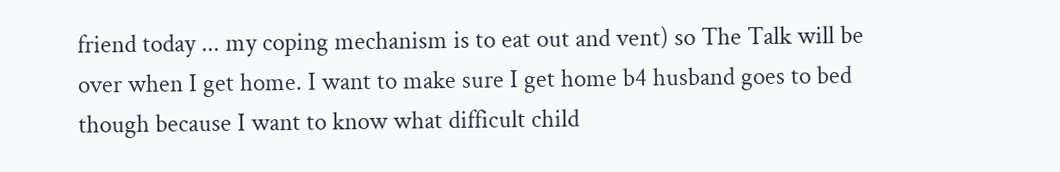friend today ... my coping mechanism is to eat out and vent) so The Talk will be over when I get home. I want to make sure I get home b4 husband goes to bed though because I want to know what difficult child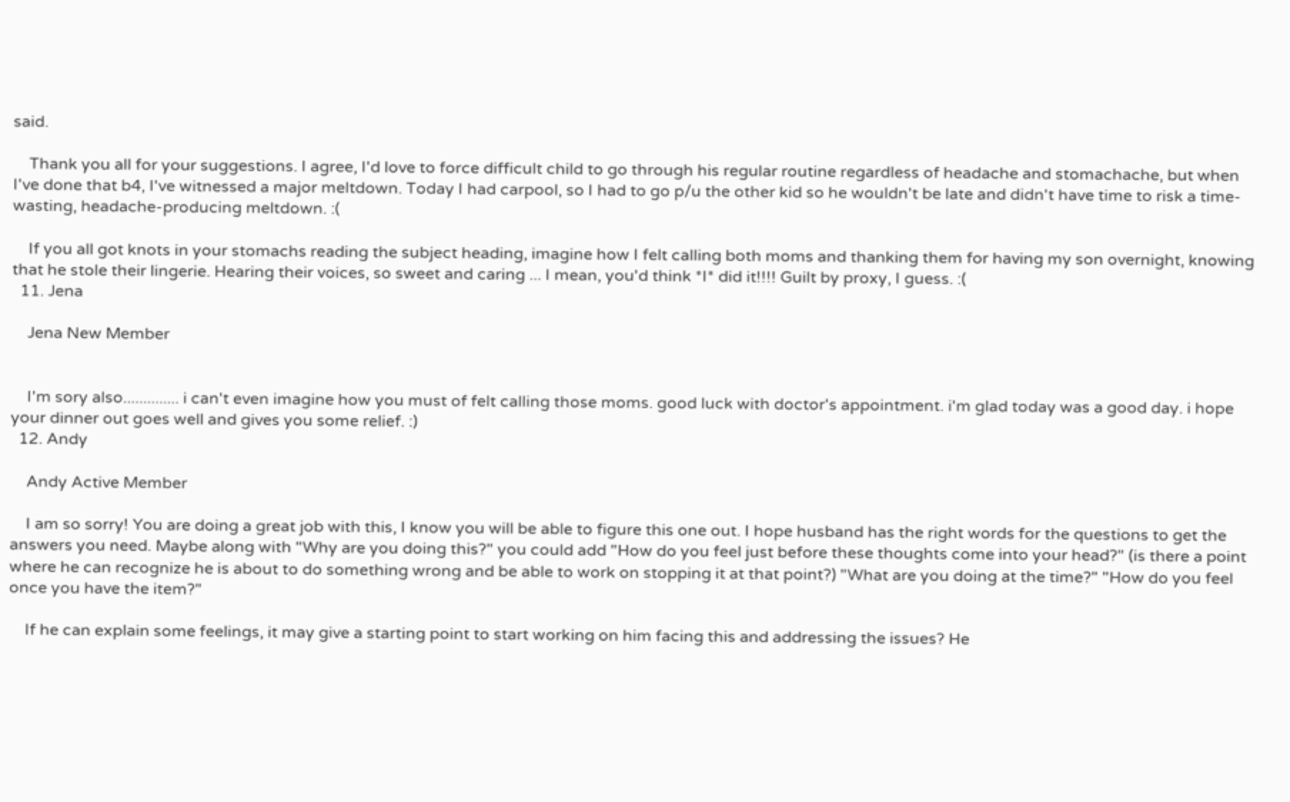said.

    Thank you all for your suggestions. I agree, I'd love to force difficult child to go through his regular routine regardless of headache and stomachache, but when I've done that b4, I've witnessed a major meltdown. Today I had carpool, so I had to go p/u the other kid so he wouldn't be late and didn't have time to risk a time-wasting, headache-producing meltdown. :(

    If you all got knots in your stomachs reading the subject heading, imagine how I felt calling both moms and thanking them for having my son overnight, knowing that he stole their lingerie. Hearing their voices, so sweet and caring ... I mean, you'd think *I* did it!!!! Guilt by proxy, I guess. :(
  11. Jena

    Jena New Member


    I'm sory also.............. i can't even imagine how you must of felt calling those moms. good luck with doctor's appointment. i'm glad today was a good day. i hope your dinner out goes well and gives you some relief. :)
  12. Andy

    Andy Active Member

    I am so sorry! You are doing a great job with this, I know you will be able to figure this one out. I hope husband has the right words for the questions to get the answers you need. Maybe along with "Why are you doing this?" you could add "How do you feel just before these thoughts come into your head?" (is there a point where he can recognize he is about to do something wrong and be able to work on stopping it at that point?) "What are you doing at the time?" "How do you feel once you have the item?"

    If he can explain some feelings, it may give a starting point to start working on him facing this and addressing the issues? He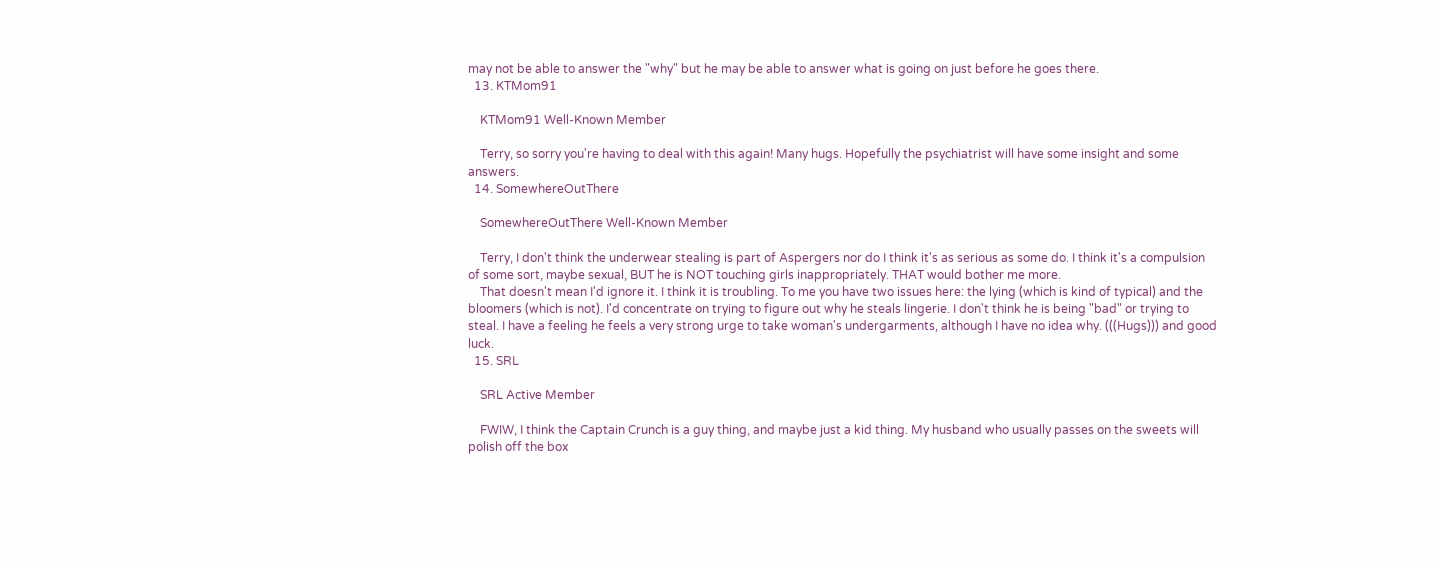may not be able to answer the "why" but he may be able to answer what is going on just before he goes there.
  13. KTMom91

    KTMom91 Well-Known Member

    Terry, so sorry you're having to deal with this again! Many hugs. Hopefully the psychiatrist will have some insight and some answers.
  14. SomewhereOutThere

    SomewhereOutThere Well-Known Member

    Terry, I don't think the underwear stealing is part of Aspergers nor do I think it's as serious as some do. I think it's a compulsion of some sort, maybe sexual, BUT he is NOT touching girls inappropriately. THAT would bother me more.
    That doesn't mean I'd ignore it. I think it is troubling. To me you have two issues here: the lying (which is kind of typical) and the bloomers (which is not). I'd concentrate on trying to figure out why he steals lingerie. I don't think he is being "bad" or trying to steal. I have a feeling he feels a very strong urge to take woman's undergarments, although I have no idea why. (((Hugs))) and good luck.
  15. SRL

    SRL Active Member

    FWIW, I think the Captain Crunch is a guy thing, and maybe just a kid thing. My husband who usually passes on the sweets will polish off the box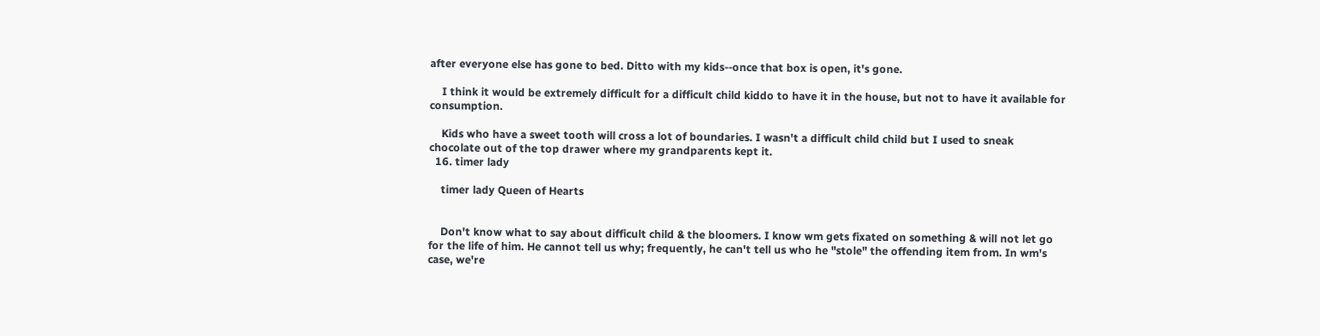after everyone else has gone to bed. Ditto with my kids--once that box is open, it's gone.

    I think it would be extremely difficult for a difficult child kiddo to have it in the house, but not to have it available for consumption.

    Kids who have a sweet tooth will cross a lot of boundaries. I wasn't a difficult child child but I used to sneak chocolate out of the top drawer where my grandparents kept it.
  16. timer lady

    timer lady Queen of Hearts


    Don't know what to say about difficult child & the bloomers. I know wm gets fixated on something & will not let go for the life of him. He cannot tell us why; frequently, he can't tell us who he "stole" the offending item from. In wm's case, we're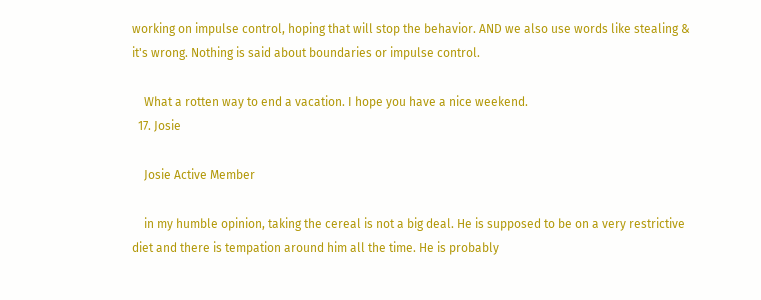working on impulse control, hoping that will stop the behavior. AND we also use words like stealing & it's wrong. Nothing is said about boundaries or impulse control.

    What a rotten way to end a vacation. I hope you have a nice weekend.
  17. Josie

    Josie Active Member

    in my humble opinion, taking the cereal is not a big deal. He is supposed to be on a very restrictive diet and there is tempation around him all the time. He is probably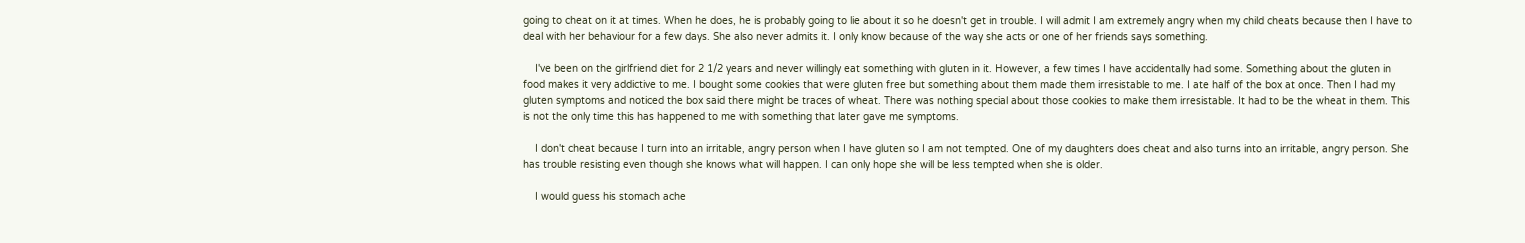going to cheat on it at times. When he does, he is probably going to lie about it so he doesn't get in trouble. I will admit I am extremely angry when my child cheats because then I have to deal with her behaviour for a few days. She also never admits it. I only know because of the way she acts or one of her friends says something.

    I've been on the girlfriend diet for 2 1/2 years and never willingly eat something with gluten in it. However, a few times I have accidentally had some. Something about the gluten in food makes it very addictive to me. I bought some cookies that were gluten free but something about them made them irresistable to me. I ate half of the box at once. Then I had my gluten symptoms and noticed the box said there might be traces of wheat. There was nothing special about those cookies to make them irresistable. It had to be the wheat in them. This is not the only time this has happened to me with something that later gave me symptoms.

    I don't cheat because I turn into an irritable, angry person when I have gluten so I am not tempted. One of my daughters does cheat and also turns into an irritable, angry person. She has trouble resisting even though she knows what will happen. I can only hope she will be less tempted when she is older.

    I would guess his stomach ache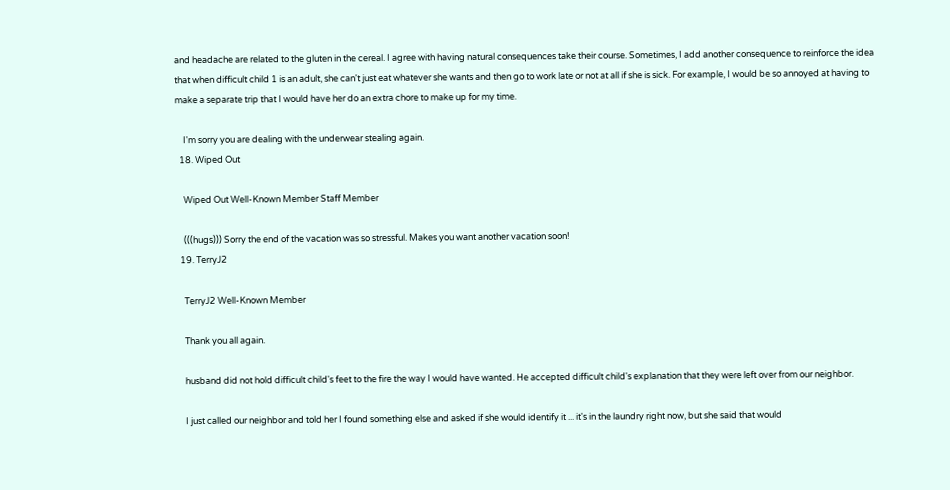and headache are related to the gluten in the cereal. I agree with having natural consequences take their course. Sometimes, I add another consequence to reinforce the idea that when difficult child 1 is an adult, she can't just eat whatever she wants and then go to work late or not at all if she is sick. For example, I would be so annoyed at having to make a separate trip that I would have her do an extra chore to make up for my time.

    I'm sorry you are dealing with the underwear stealing again.
  18. Wiped Out

    Wiped Out Well-Known Member Staff Member

    (((hugs))) Sorry the end of the vacation was so stressful. Makes you want another vacation soon!
  19. TerryJ2

    TerryJ2 Well-Known Member

    Thank you all again.

    husband did not hold difficult child's feet to the fire the way I would have wanted. He accepted difficult child's explanation that they were left over from our neighbor.

    I just called our neighbor and told her I found something else and asked if she would identify it ... it's in the laundry right now, but she said that would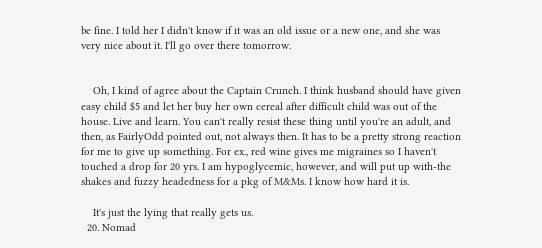be fine. I told her I didn't know if it was an old issue or a new one, and she was very nice about it. I'll go over there tomorrow.


    Oh, I kind of agree about the Captain Crunch. I think husband should have given easy child $5 and let her buy her own cereal after difficult child was out of the house. Live and learn. You can't really resist these thing until you're an adult, and then, as FairlyOdd pointed out, not always then. It has to be a pretty strong reaction for me to give up something. For ex., red wine gives me migraines so I haven't touched a drop for 20 yrs. I am hypoglycemic, however, and will put up with-the shakes and fuzzy headedness for a pkg of M&Ms. I know how hard it is.

    It's just the lying that really gets us.
  20. Nomad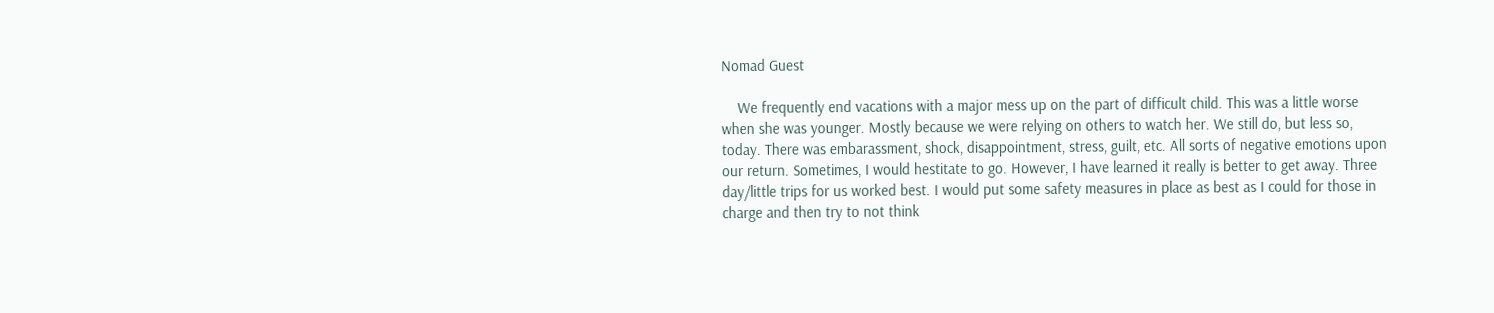Nomad Guest

    We frequently end vacations with a major mess up on the part of difficult child. This was a little worse when she was younger. Mostly because we were relying on others to watch her. We still do, but less so, today. There was embarassment, shock, disappointment, stress, guilt, etc. All sorts of negative emotions upon our return. Sometimes, I would hestitate to go. However, I have learned it really is better to get away. Three day/little trips for us worked best. I would put some safety measures in place as best as I could for those in charge and then try to not think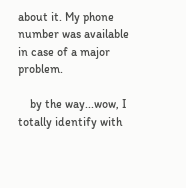about it. My phone number was available in case of a major problem.

    by the way...wow, I totally identify with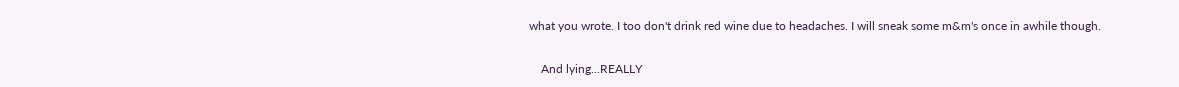what you wrote. I too don't drink red wine due to headaches. I will sneak some m&m's once in awhile though.

    And lying...REALLY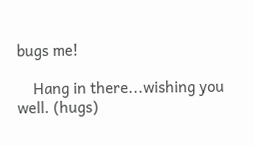bugs me!

    Hang in there...wishing you well. (hugs)